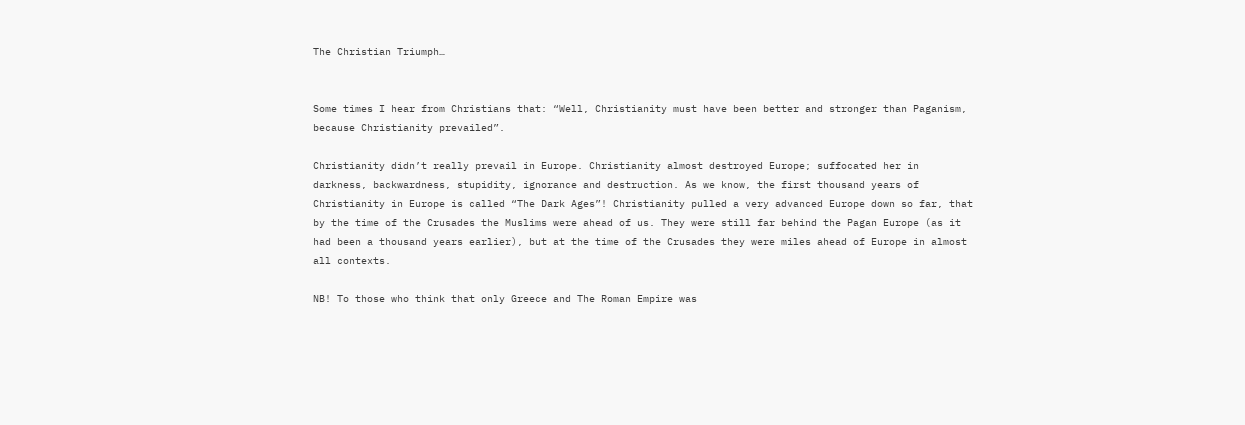The Christian Triumph…


Some times I hear from Christians that: “Well, Christianity must have been better and stronger than Paganism, because Christianity prevailed”.

Christianity didn’t really prevail in Europe. Christianity almost destroyed Europe; suffocated her in darkness, backwardness, stupidity, ignorance and destruction. As we know, the first thousand years of Christianity in Europe is called “The Dark Ages”! Christianity pulled a very advanced Europe down so far, that by the time of the Crusades the Muslims were ahead of us. They were still far behind the Pagan Europe (as it had been a thousand years earlier), but at the time of the Crusades they were miles ahead of Europe in almost all contexts.

NB! To those who think that only Greece and The Roman Empire was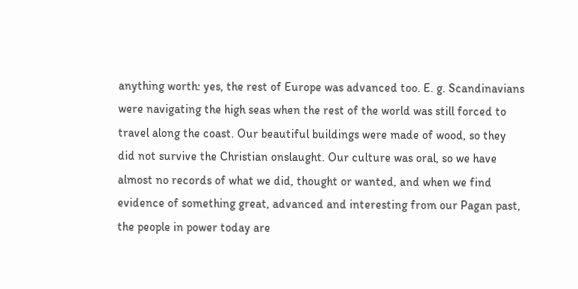anything worth: yes, the rest of Europe was advanced too. E. g. Scandinavians were navigating the high seas when the rest of the world was still forced to travel along the coast. Our beautiful buildings were made of wood, so they did not survive the Christian onslaught. Our culture was oral, so we have almost no records of what we did, thought or wanted, and when we find evidence of something great, advanced and interesting from our Pagan past, the people in power today are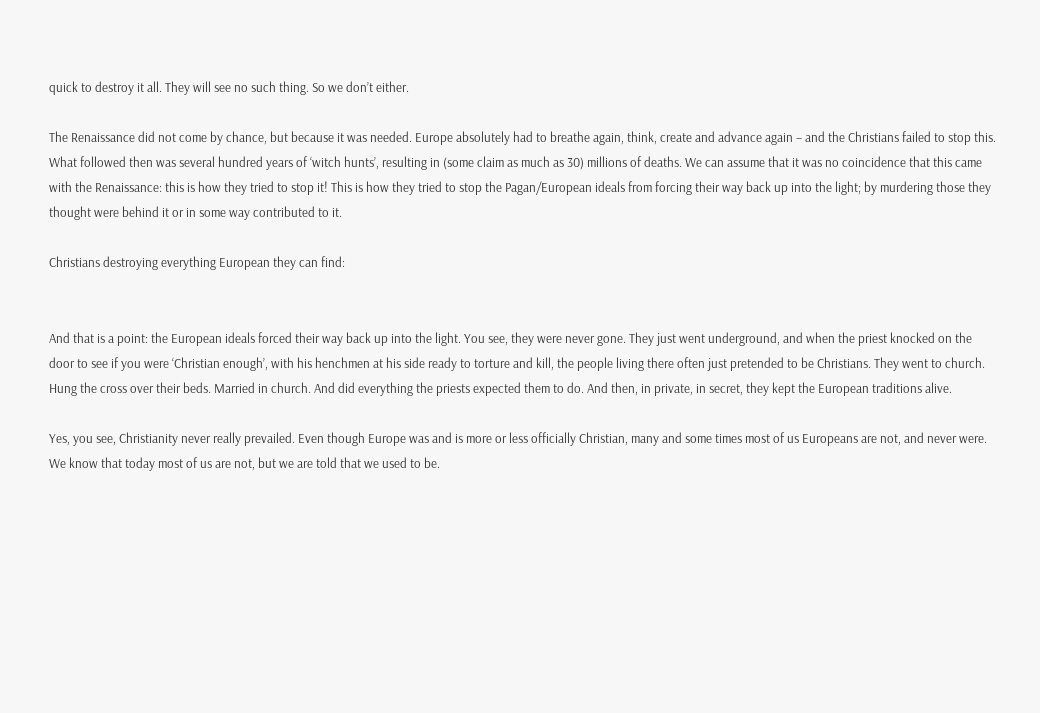quick to destroy it all. They will see no such thing. So we don’t either.

The Renaissance did not come by chance, but because it was needed. Europe absolutely had to breathe again, think, create and advance again – and the Christians failed to stop this. What followed then was several hundred years of ‘witch hunts’, resulting in (some claim as much as 30) millions of deaths. We can assume that it was no coincidence that this came with the Renaissance: this is how they tried to stop it! This is how they tried to stop the Pagan/European ideals from forcing their way back up into the light; by murdering those they thought were behind it or in some way contributed to it.

Christians destroying everything European they can find:


And that is a point: the European ideals forced their way back up into the light. You see, they were never gone. They just went underground, and when the priest knocked on the door to see if you were ‘Christian enough’, with his henchmen at his side ready to torture and kill, the people living there often just pretended to be Christians. They went to church. Hung the cross over their beds. Married in church. And did everything the priests expected them to do. And then, in private, in secret, they kept the European traditions alive.

Yes, you see, Christianity never really prevailed. Even though Europe was and is more or less officially Christian, many and some times most of us Europeans are not, and never were. We know that today most of us are not, but we are told that we used to be.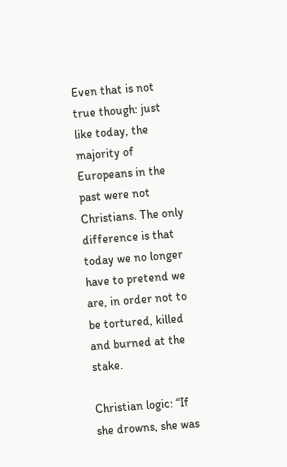Even that is not true though: just like today, the majority of Europeans in the past were not Christians. The only difference is that today we no longer have to pretend we are, in order not to be tortured, killed and burned at the stake.

Christian logic: “If she drowns, she was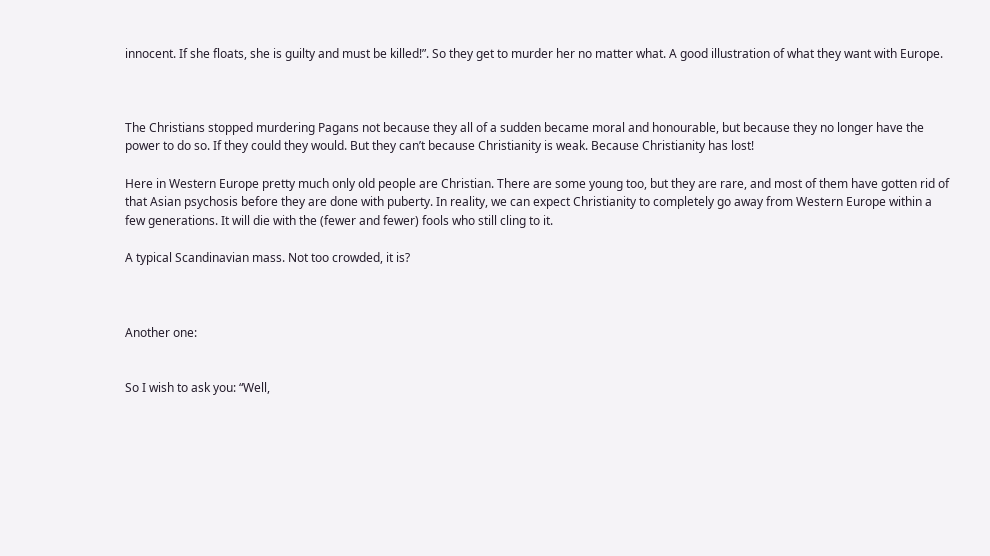innocent. If she floats, she is guilty and must be killed!”. So they get to murder her no matter what. A good illustration of what they want with Europe.



The Christians stopped murdering Pagans not because they all of a sudden became moral and honourable, but because they no longer have the power to do so. If they could they would. But they can’t because Christianity is weak. Because Christianity has lost!

Here in Western Europe pretty much only old people are Christian. There are some young too, but they are rare, and most of them have gotten rid of that Asian psychosis before they are done with puberty. In reality, we can expect Christianity to completely go away from Western Europe within a few generations. It will die with the (fewer and fewer) fools who still cling to it.

A typical Scandinavian mass. Not too crowded, it is?



Another one:


So I wish to ask you: “Well,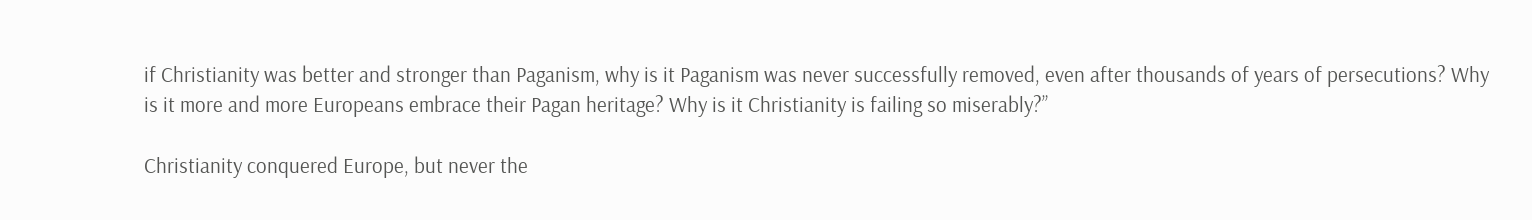if Christianity was better and stronger than Paganism, why is it Paganism was never successfully removed, even after thousands of years of persecutions? Why is it more and more Europeans embrace their Pagan heritage? Why is it Christianity is failing so miserably?”

Christianity conquered Europe, but never the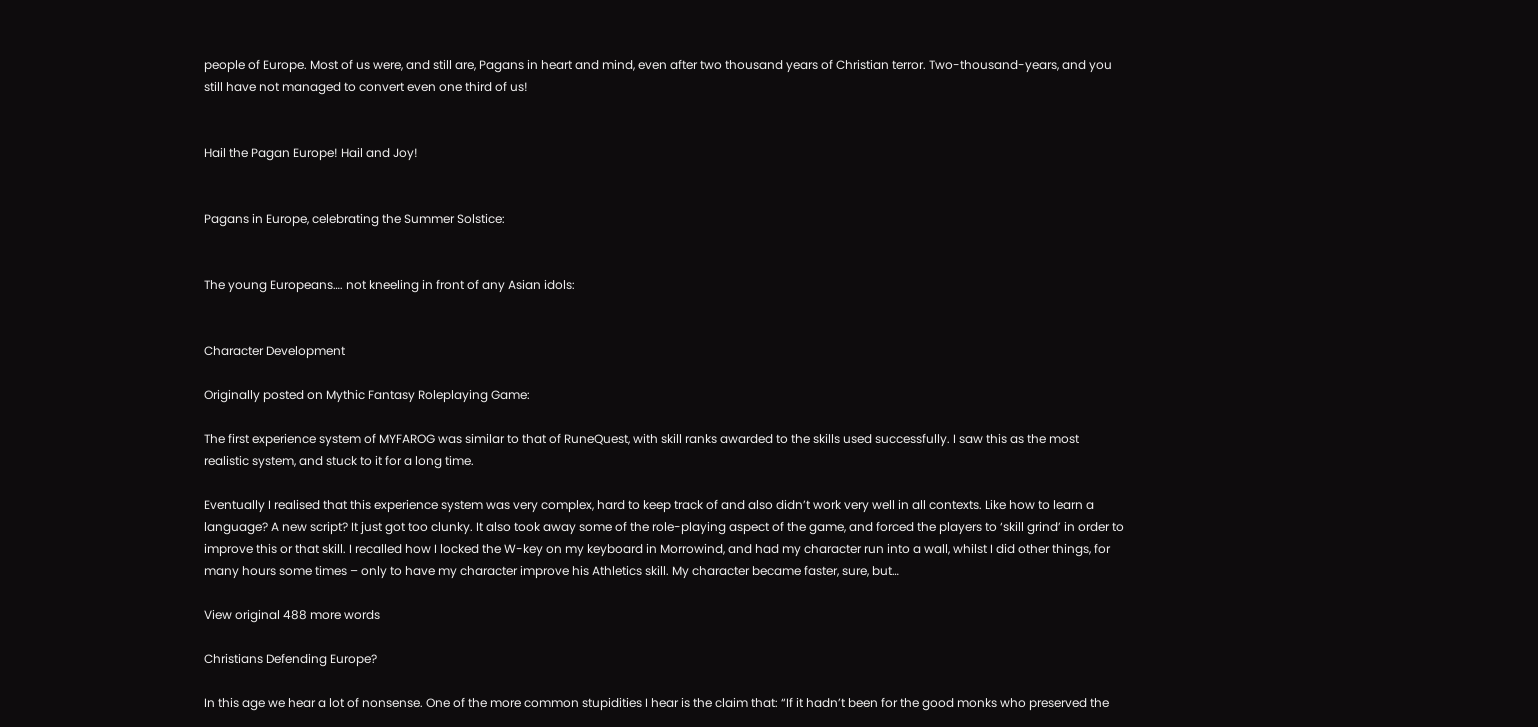people of Europe. Most of us were, and still are, Pagans in heart and mind, even after two thousand years of Christian terror. Two-thousand-years, and you still have not managed to convert even one third of us!


Hail the Pagan Europe! Hail and Joy!


Pagans in Europe, celebrating the Summer Solstice:


The young Europeans…. not kneeling in front of any Asian idols:


Character Development

Originally posted on Mythic Fantasy Roleplaying Game:

The first experience system of MYFAROG was similar to that of RuneQuest, with skill ranks awarded to the skills used successfully. I saw this as the most realistic system, and stuck to it for a long time.

Eventually I realised that this experience system was very complex, hard to keep track of and also didn’t work very well in all contexts. Like how to learn a language? A new script? It just got too clunky. It also took away some of the role-playing aspect of the game, and forced the players to ‘skill grind’ in order to improve this or that skill. I recalled how I locked the W-key on my keyboard in Morrowind, and had my character run into a wall, whilst I did other things, for many hours some times – only to have my character improve his Athletics skill. My character became faster, sure, but…

View original 488 more words

Christians Defending Europe?

In this age we hear a lot of nonsense. One of the more common stupidities I hear is the claim that: “If it hadn’t been for the good monks who preserved the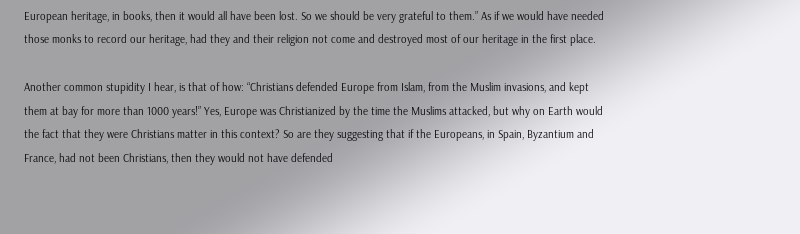European heritage, in books, then it would all have been lost. So we should be very grateful to them.” As if we would have needed those monks to record our heritage, had they and their religion not come and destroyed most of our heritage in the first place.

Another common stupidity I hear, is that of how: “Christians defended Europe from Islam, from the Muslim invasions, and kept them at bay for more than 1000 years!” Yes, Europe was Christianized by the time the Muslims attacked, but why on Earth would the fact that they were Christians matter in this context? So are they suggesting that if the Europeans, in Spain, Byzantium and France, had not been Christians, then they would not have defended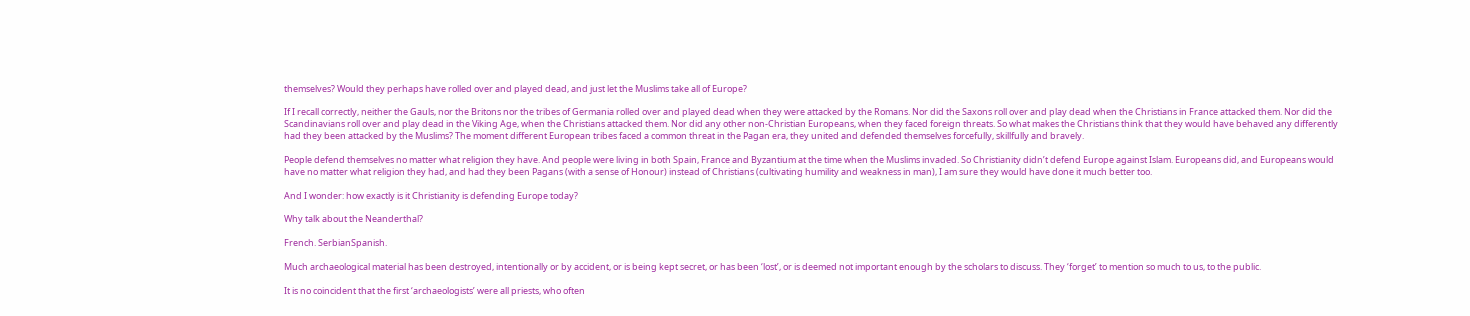themselves? Would they perhaps have rolled over and played dead, and just let the Muslims take all of Europe?

If I recall correctly, neither the Gauls, nor the Britons nor the tribes of Germania rolled over and played dead when they were attacked by the Romans. Nor did the Saxons roll over and play dead when the Christians in France attacked them. Nor did the Scandinavians roll over and play dead in the Viking Age, when the Christians attacked them. Nor did any other non-Christian Europeans, when they faced foreign threats. So what makes the Christians think that they would have behaved any differently had they been attacked by the Muslims? The moment different European tribes faced a common threat in the Pagan era, they united and defended themselves forcefully, skillfully and bravely.

People defend themselves no matter what religion they have. And people were living in both Spain, France and Byzantium at the time when the Muslims invaded. So Christianity didn’t defend Europe against Islam. Europeans did, and Europeans would have no matter what religion they had, and had they been Pagans (with a sense of Honour) instead of Christians (cultivating humility and weakness in man), I am sure they would have done it much better too.

And I wonder: how exactly is it Christianity is defending Europe today?

Why talk about the Neanderthal?

French. SerbianSpanish.

Much archaeological material has been destroyed, intentionally or by accident, or is being kept secret, or has been ‘lost’, or is deemed not important enough by the scholars to discuss. They ‘forget’ to mention so much to us, to the public.

It is no coincident that the first ‘archaeologists’ were all priests, who often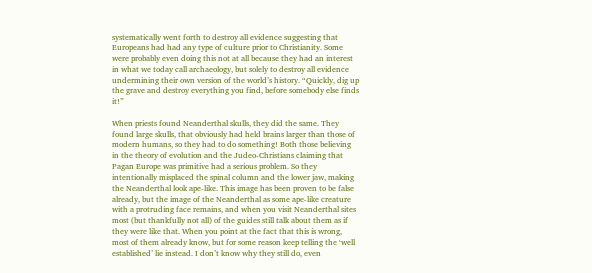systematically went forth to destroy all evidence suggesting that Europeans had had any type of culture prior to Christianity. Some were probably even doing this not at all because they had an interest in what we today call archaeology, but solely to destroy all evidence undermining their own version of the world’s history. “Quickly, dig up the grave and destroy everything you find, before somebody else finds it!”

When priests found Neanderthal skulls, they did the same. They found large skulls, that obviously had held brains larger than those of modern humans, so they had to do something! Both those believing in the theory of evolution and the Judeo-Christians claiming that Pagan Europe was primitive had a serious problem. So they intentionally misplaced the spinal column and the lower jaw, making the Neanderthal look ape-like. This image has been proven to be false already, but the image of the Neanderthal as some ape-like creature with a protruding face remains, and when you visit Neanderthal sites most (but thankfully not all) of the guides still talk about them as if they were like that. When you point at the fact that this is wrong, most of them already know, but for some reason keep telling the ‘well established’ lie instead. I don’t know why they still do, even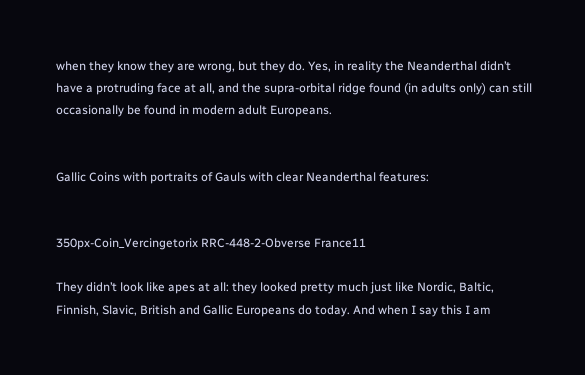when they know they are wrong, but they do. Yes, in reality the Neanderthal didn’t have a protruding face at all, and the supra-orbital ridge found (in adults only) can still occasionally be found in modern adult Europeans.


Gallic Coins with portraits of Gauls with clear Neanderthal features:


350px-Coin_Vercingetorix RRC-448-2-Obverse France11

They didn’t look like apes at all: they looked pretty much just like Nordic, Baltic, Finnish, Slavic, British and Gallic Europeans do today. And when I say this I am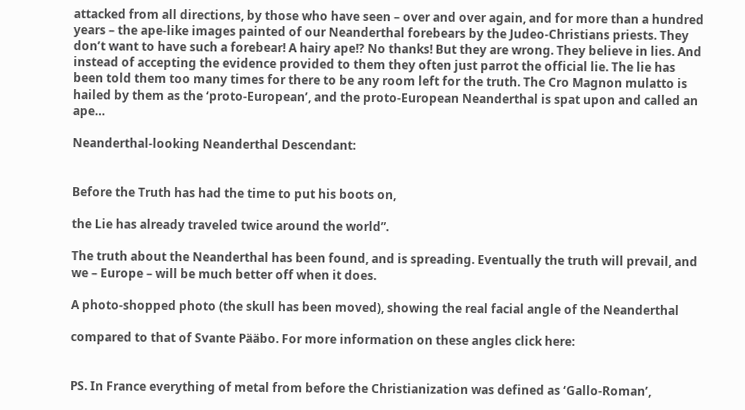attacked from all directions, by those who have seen – over and over again, and for more than a hundred years – the ape-like images painted of our Neanderthal forebears by the Judeo-Christians priests. They don’t want to have such a forebear! A hairy ape!? No thanks! But they are wrong. They believe in lies. And instead of accepting the evidence provided to them they often just parrot the official lie. The lie has been told them too many times for there to be any room left for the truth. The Cro Magnon mulatto is hailed by them as the ‘proto-European’, and the proto-European Neanderthal is spat upon and called an ape…

Neanderthal-looking Neanderthal Descendant:


Before the Truth has had the time to put his boots on,

the Lie has already traveled twice around the world”.

The truth about the Neanderthal has been found, and is spreading. Eventually the truth will prevail, and we – Europe – will be much better off when it does.

A photo-shopped photo (the skull has been moved), showing the real facial angle of the Neanderthal

compared to that of Svante Pääbo. For more information on these angles click here:


PS. In France everything of metal from before the Christianization was defined as ‘Gallo-Roman’,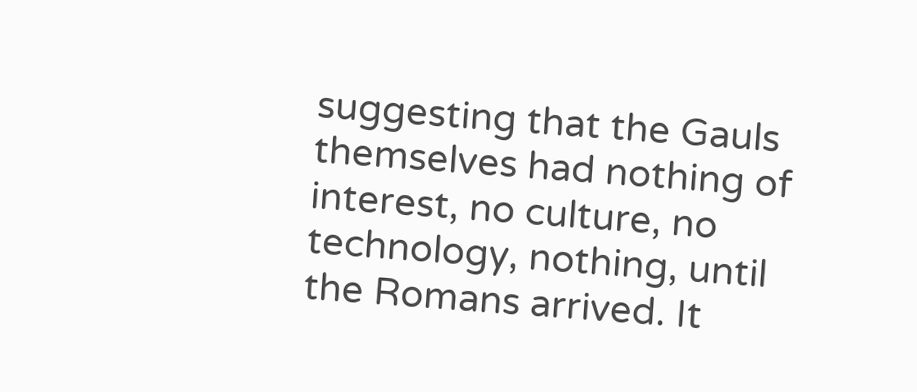suggesting that the Gauls themselves had nothing of interest, no culture, no technology, nothing, until the Romans arrived. It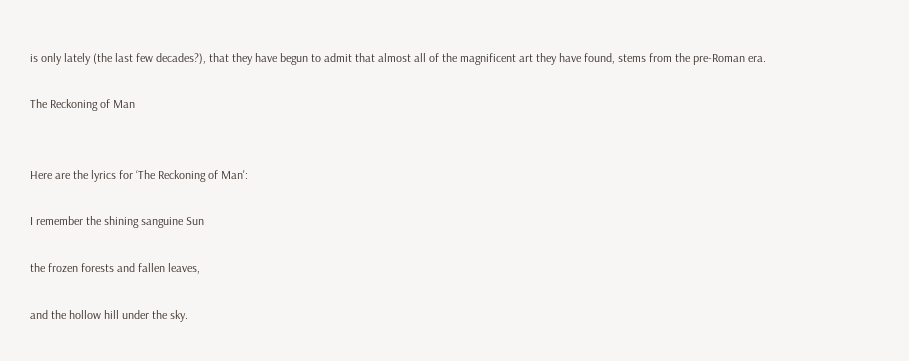is only lately (the last few decades?), that they have begun to admit that almost all of the magnificent art they have found, stems from the pre-Roman era.

The Reckoning of Man


Here are the lyrics for ‘The Reckoning of Man':

I remember the shining sanguine Sun

the frozen forests and fallen leaves,

and the hollow hill under the sky.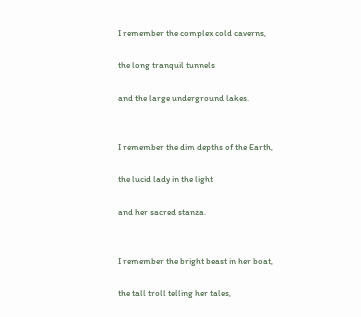I remember the complex cold caverns,

the long tranquil tunnels

and the large underground lakes.


I remember the dim depths of the Earth,

the lucid lady in the light

and her sacred stanza.


I remember the bright beast in her boat,

the tall troll telling her tales,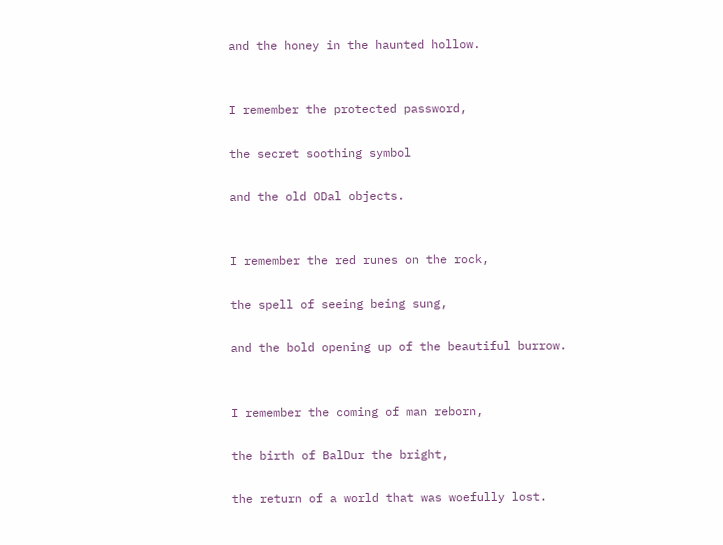and the honey in the haunted hollow.


I remember the protected password,

the secret soothing symbol

and the old ODal objects.


I remember the red runes on the rock,

the spell of seeing being sung,

and the bold opening up of the beautiful burrow.


I remember the coming of man reborn,

the birth of BalDur the bright,

the return of a world that was woefully lost.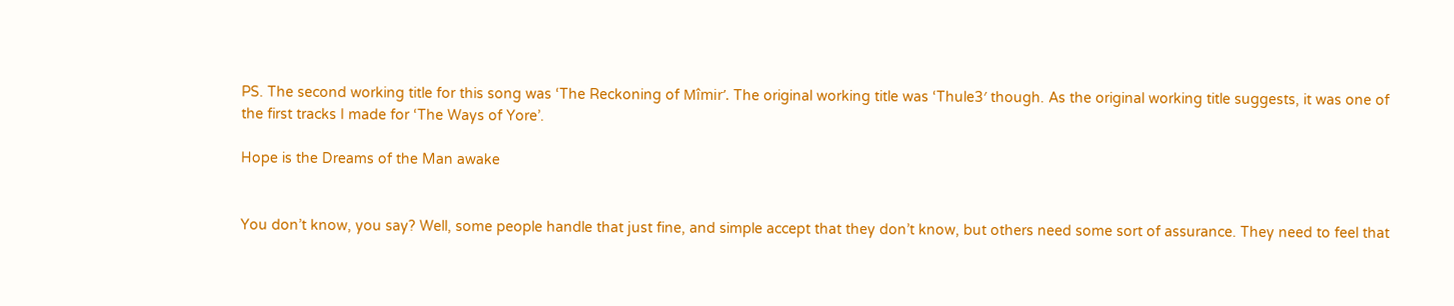PS. The second working title for this song was ‘The Reckoning of Mîmir’. The original working title was ‘Thule3′ though. As the original working title suggests, it was one of the first tracks I made for ‘The Ways of Yore’.

Hope is the Dreams of the Man awake


You don’t know, you say? Well, some people handle that just fine, and simple accept that they don’t know, but others need some sort of assurance. They need to feel that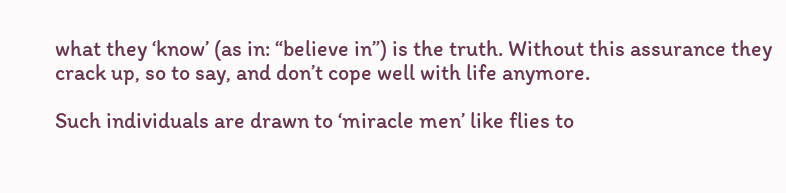what they ‘know’ (as in: “believe in”) is the truth. Without this assurance they crack up, so to say, and don’t cope well with life anymore.

Such individuals are drawn to ‘miracle men’ like flies to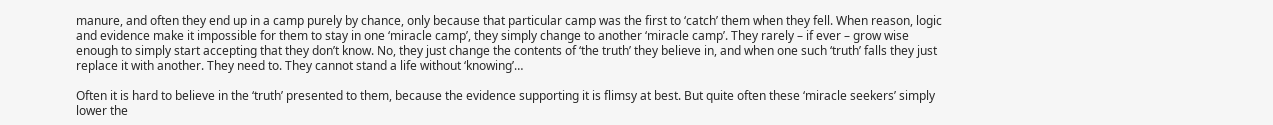manure, and often they end up in a camp purely by chance, only because that particular camp was the first to ‘catch’ them when they fell. When reason, logic and evidence make it impossible for them to stay in one ‘miracle camp’, they simply change to another ‘miracle camp’. They rarely – if ever – grow wise enough to simply start accepting that they don’t know. No, they just change the contents of ‘the truth’ they believe in, and when one such ‘truth’ falls they just replace it with another. They need to. They cannot stand a life without ‘knowing’…

Often it is hard to believe in the ‘truth’ presented to them, because the evidence supporting it is flimsy at best. But quite often these ‘miracle seekers’ simply lower the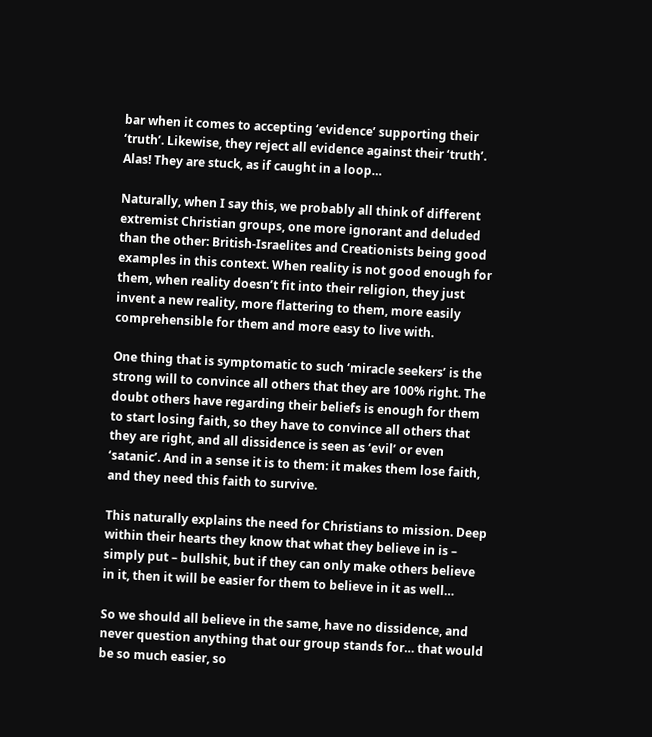bar when it comes to accepting ‘evidence’ supporting their ‘truth’. Likewise, they reject all evidence against their ‘truth’. Alas! They are stuck, as if caught in a loop…

Naturally, when I say this, we probably all think of different extremist Christian groups, one more ignorant and deluded than the other: British-Israelites and Creationists being good examples in this context. When reality is not good enough for them, when reality doesn’t fit into their religion, they just invent a new reality, more flattering to them, more easily comprehensible for them and more easy to live with.

One thing that is symptomatic to such ‘miracle seekers’ is the strong will to convince all others that they are 100% right. The doubt others have regarding their beliefs is enough for them to start losing faith, so they have to convince all others that they are right, and all dissidence is seen as ‘evil’ or even ‘satanic’. And in a sense it is to them: it makes them lose faith, and they need this faith to survive.

This naturally explains the need for Christians to mission. Deep within their hearts they know that what they believe in is – simply put – bullshit, but if they can only make others believe in it, then it will be easier for them to believe in it as well…

So we should all believe in the same, have no dissidence, and never question anything that our group stands for… that would be so much easier, so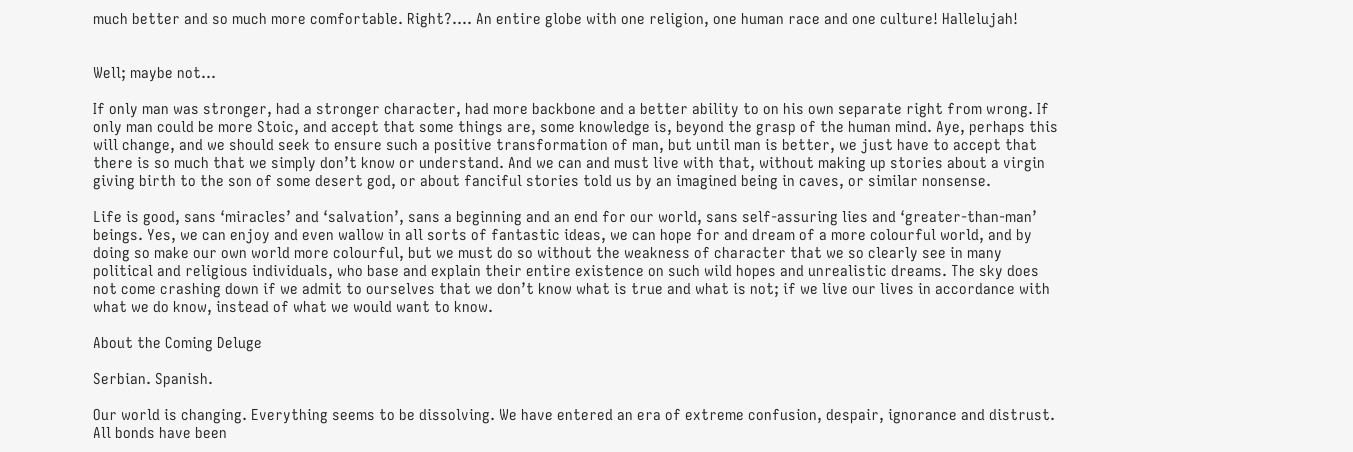much better and so much more comfortable. Right?…. An entire globe with one religion, one human race and one culture! Hallelujah!


Well; maybe not…

If only man was stronger, had a stronger character, had more backbone and a better ability to on his own separate right from wrong. If only man could be more Stoic, and accept that some things are, some knowledge is, beyond the grasp of the human mind. Aye, perhaps this will change, and we should seek to ensure such a positive transformation of man, but until man is better, we just have to accept that there is so much that we simply don’t know or understand. And we can and must live with that, without making up stories about a virgin giving birth to the son of some desert god, or about fanciful stories told us by an imagined being in caves, or similar nonsense.

Life is good, sans ‘miracles’ and ‘salvation’, sans a beginning and an end for our world, sans self-assuring lies and ‘greater-than-man’ beings. Yes, we can enjoy and even wallow in all sorts of fantastic ideas, we can hope for and dream of a more colourful world, and by doing so make our own world more colourful, but we must do so without the weakness of character that we so clearly see in many political and religious individuals, who base and explain their entire existence on such wild hopes and unrealistic dreams. The sky does not come crashing down if we admit to ourselves that we don’t know what is true and what is not; if we live our lives in accordance with what we do know, instead of what we would want to know.

About the Coming Deluge

Serbian. Spanish.

Our world is changing. Everything seems to be dissolving. We have entered an era of extreme confusion, despair, ignorance and distrust. All bonds have been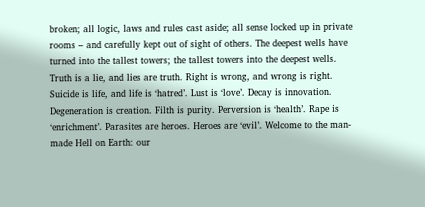broken; all logic, laws and rules cast aside; all sense locked up in private rooms – and carefully kept out of sight of others. The deepest wells have turned into the tallest towers; the tallest towers into the deepest wells. Truth is a lie, and lies are truth. Right is wrong, and wrong is right. Suicide is life, and life is ‘hatred’. Lust is ‘love’. Decay is innovation. Degeneration is creation. Filth is purity. Perversion is ‘health’. Rape is ‘enrichment’. Parasites are heroes. Heroes are ‘evil’. Welcome to the man-made Hell on Earth: our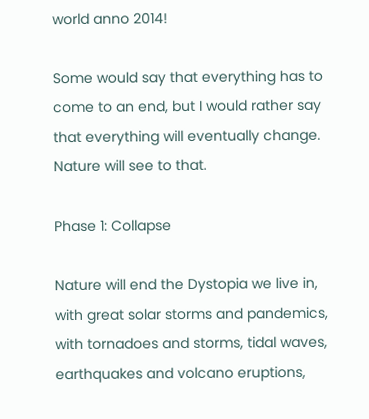world anno 2014!

Some would say that everything has to come to an end, but I would rather say that everything will eventually change. Nature will see to that.

Phase 1: Collapse

Nature will end the Dystopia we live in, with great solar storms and pandemics, with tornadoes and storms, tidal waves, earthquakes and volcano eruptions,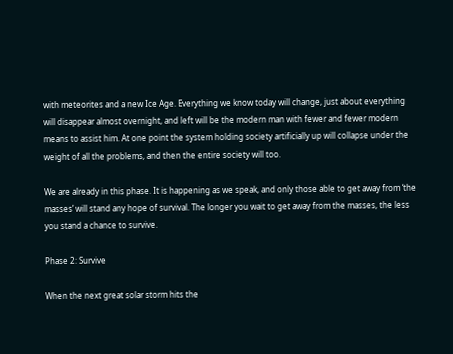with meteorites and a new Ice Age. Everything we know today will change, just about everything will disappear almost overnight, and left will be the modern man with fewer and fewer modern means to assist him. At one point the system holding society artificially up will collapse under the weight of all the problems, and then the entire society will too.

We are already in this phase. It is happening as we speak, and only those able to get away from ‘the masses’ will stand any hope of survival. The longer you wait to get away from the masses, the less you stand a chance to survive.

Phase 2: Survive

When the next great solar storm hits the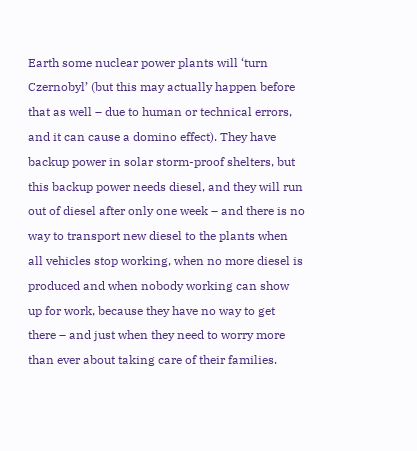Earth some nuclear power plants will ‘turn Czernobyl’ (but this may actually happen before that as well – due to human or technical errors, and it can cause a domino effect). They have backup power in solar storm-proof shelters, but this backup power needs diesel, and they will run out of diesel after only one week – and there is no way to transport new diesel to the plants when all vehicles stop working, when no more diesel is produced and when nobody working can show up for work, because they have no way to get there – and just when they need to worry more than ever about taking care of their families.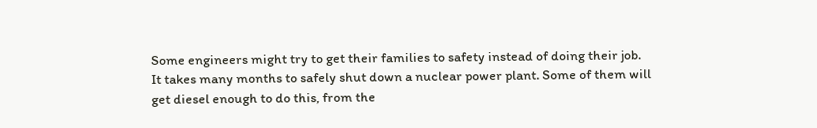Some engineers might try to get their families to safety instead of doing their job. It takes many months to safely shut down a nuclear power plant. Some of them will get diesel enough to do this, from the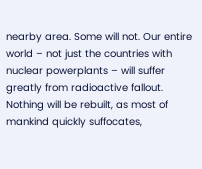nearby area. Some will not. Our entire world – not just the countries with nuclear powerplants – will suffer greatly from radioactive fallout. Nothing will be rebuilt, as most of mankind quickly suffocates,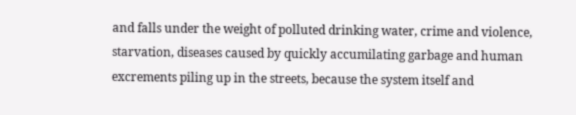and falls under the weight of polluted drinking water, crime and violence, starvation, diseases caused by quickly accumilating garbage and human excrements piling up in the streets, because the system itself and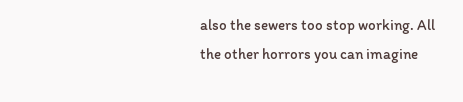also the sewers too stop working. All the other horrors you can imagine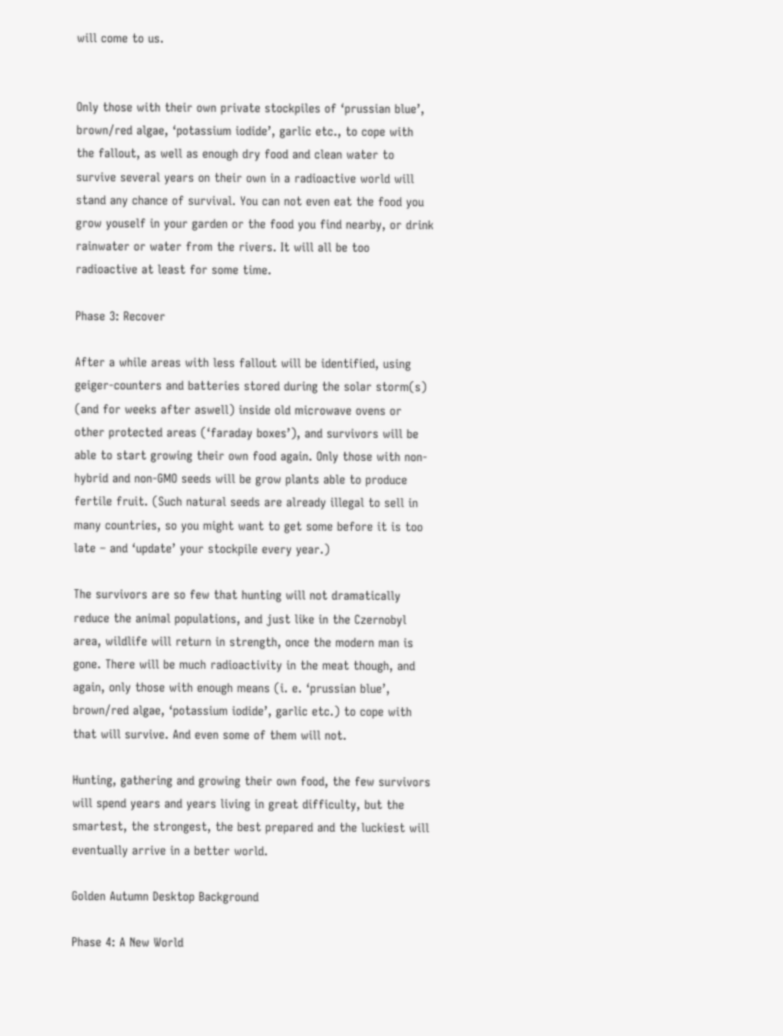will come to us.


Only those with their own private stockpiles of ‘prussian blue’, brown/red algae, ‘potassium iodide’, garlic etc., to cope with the fallout, as well as enough dry food and clean water to survive several years on their own in a radioactive world will stand any chance of survival. You can not even eat the food you grow youself in your garden or the food you find nearby, or drink rainwater or water from the rivers. It will all be too radioactive at least for some time.

Phase 3: Recover

After a while areas with less fallout will be identified, using geiger-counters and batteries stored during the solar storm(s) (and for weeks after aswell) inside old microwave ovens or other protected areas (‘faraday boxes’), and survivors will be able to start growing their own food again. Only those with non-hybrid and non-GMO seeds will be grow plants able to produce fertile fruit. (Such natural seeds are already illegal to sell in many countries, so you might want to get some before it is too late – and ‘update’ your stockpile every year.)

The survivors are so few that hunting will not dramatically reduce the animal populations, and just like in the Czernobyl area, wildlife will return in strength, once the modern man is gone. There will be much radioactivity in the meat though, and again, only those with enough means (i. e. ‘prussian blue’, brown/red algae, ‘potassium iodide’, garlic etc.) to cope with that will survive. And even some of them will not.

Hunting, gathering and growing their own food, the few survivors will spend years and years living in great difficulty, but the smartest, the strongest, the best prepared and the luckiest will eventually arrive in a better world.

Golden Autumn Desktop Background

Phase 4: A New World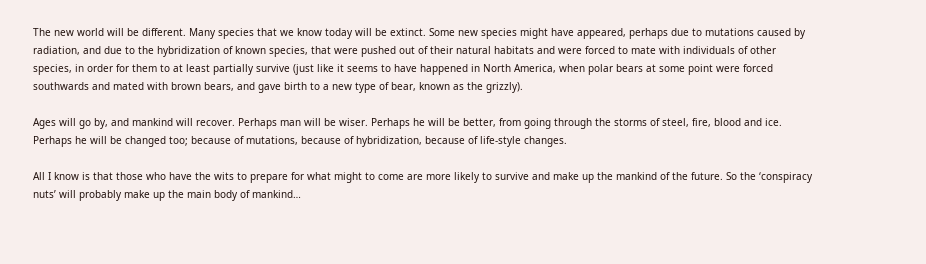The new world will be different. Many species that we know today will be extinct. Some new species might have appeared, perhaps due to mutations caused by radiation, and due to the hybridization of known species, that were pushed out of their natural habitats and were forced to mate with individuals of other species, in order for them to at least partially survive (just like it seems to have happened in North America, when polar bears at some point were forced southwards and mated with brown bears, and gave birth to a new type of bear, known as the grizzly).

Ages will go by, and mankind will recover. Perhaps man will be wiser. Perhaps he will be better, from going through the storms of steel, fire, blood and ice. Perhaps he will be changed too; because of mutations, because of hybridization, because of life-style changes.

All I know is that those who have the wits to prepare for what might to come are more likely to survive and make up the mankind of the future. So the ‘conspiracy nuts’ will probably make up the main body of mankind…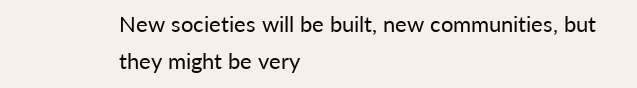New societies will be built, new communities, but they might be very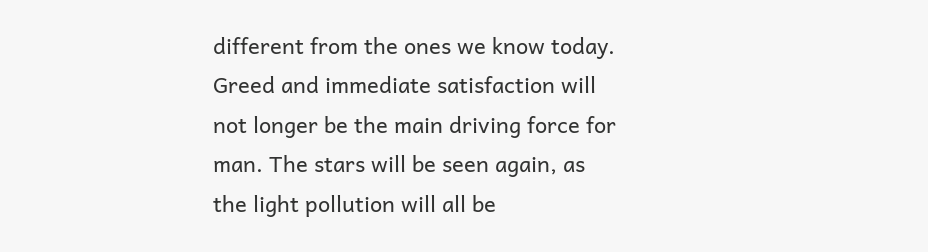different from the ones we know today. Greed and immediate satisfaction will not longer be the main driving force for man. The stars will be seen again, as the light pollution will all be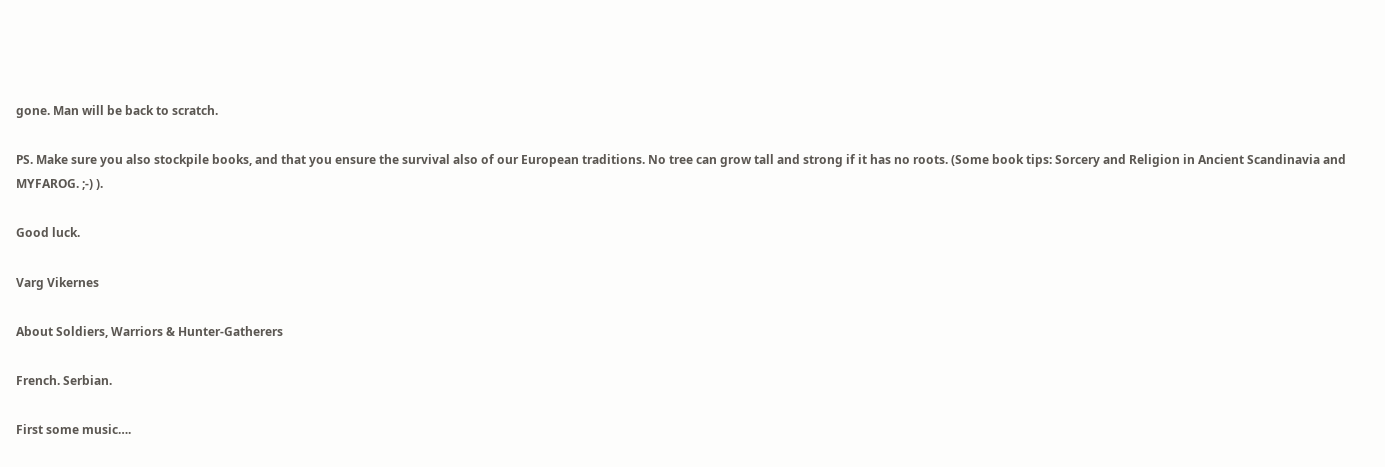gone. Man will be back to scratch.

PS. Make sure you also stockpile books, and that you ensure the survival also of our European traditions. No tree can grow tall and strong if it has no roots. (Some book tips: Sorcery and Religion in Ancient Scandinavia and MYFAROG. ;-) ).

Good luck.

Varg Vikernes

About Soldiers, Warriors & Hunter-Gatherers

French. Serbian.

First some music….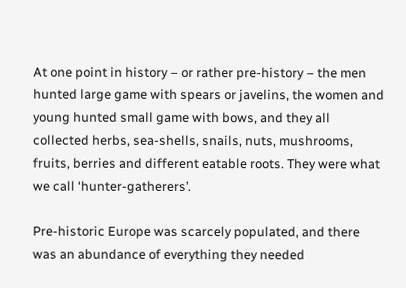At one point in history – or rather pre-history – the men hunted large game with spears or javelins, the women and young hunted small game with bows, and they all collected herbs, sea-shells, snails, nuts, mushrooms, fruits, berries and different eatable roots. They were what we call ‘hunter-gatherers’.

Pre-historic Europe was scarcely populated, and there was an abundance of everything they needed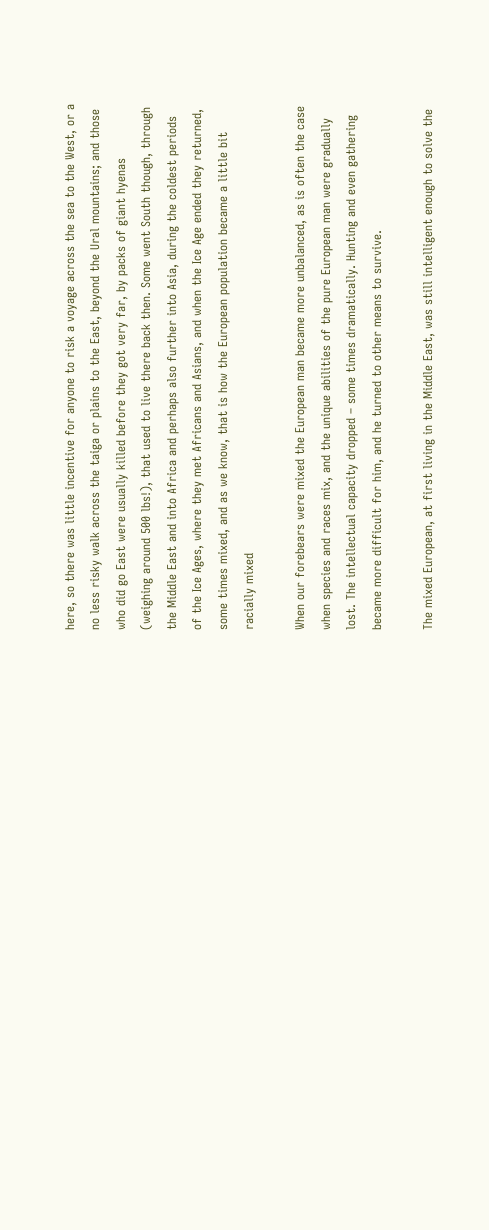here, so there was little incentive for anyone to risk a voyage across the sea to the West, or a no less risky walk across the taiga or plains to the East, beyond the Ural mountains; and those who did go East were usually killed before they got very far, by packs of giant hyenas (weighing around 500 lbs!), that used to live there back then. Some went South though, through the Middle East and into Africa and perhaps also further into Asia, during the coldest periods of the Ice Ages, where they met Africans and Asians, and when the Ice Age ended they returned, some times mixed, and as we know, that is how the European population became a little bit racially mixed

When our forebears were mixed the European man became more unbalanced, as is often the case when species and races mix, and the unique abilities of the pure European man were gradually lost. The intellectual capacity dropped – some times dramatically. Hunting and even gathering became more difficult for him, and he turned to other means to survive.

The mixed European, at first living in the Middle East, was still intelligent enough to solve the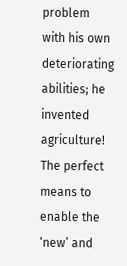problem with his own deteriorating abilities; he invented agriculture! The perfect means to enable the ‘new’ and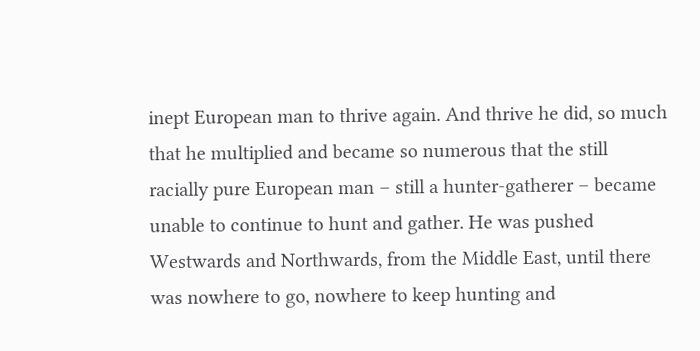inept European man to thrive again. And thrive he did, so much that he multiplied and became so numerous that the still racially pure European man – still a hunter-gatherer – became unable to continue to hunt and gather. He was pushed Westwards and Northwards, from the Middle East, until there was nowhere to go, nowhere to keep hunting and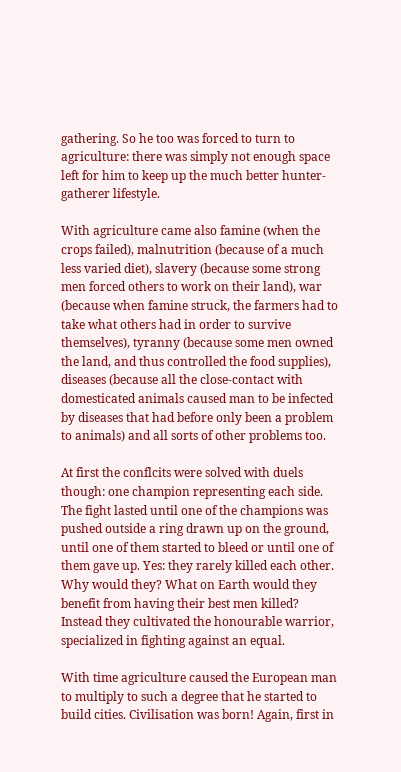gathering. So he too was forced to turn to agriculture: there was simply not enough space left for him to keep up the much better hunter-gatherer lifestyle.

With agriculture came also famine (when the crops failed), malnutrition (because of a much less varied diet), slavery (because some strong men forced others to work on their land), war (because when famine struck, the farmers had to take what others had in order to survive themselves), tyranny (because some men owned the land, and thus controlled the food supplies), diseases (because all the close-contact with domesticated animals caused man to be infected by diseases that had before only been a problem to animals) and all sorts of other problems too.

At first the conflcits were solved with duels though: one champion representing each side. The fight lasted until one of the champions was pushed outside a ring drawn up on the ground, until one of them started to bleed or until one of them gave up. Yes: they rarely killed each other. Why would they? What on Earth would they benefit from having their best men killed? Instead they cultivated the honourable warrior, specialized in fighting against an equal.

With time agriculture caused the European man to multiply to such a degree that he started to build cities. Civilisation was born! Again, first in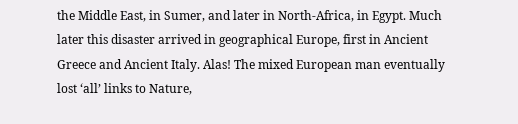the Middle East, in Sumer, and later in North-Africa, in Egypt. Much later this disaster arrived in geographical Europe, first in Ancient Greece and Ancient Italy. Alas! The mixed European man eventually lost ‘all’ links to Nature,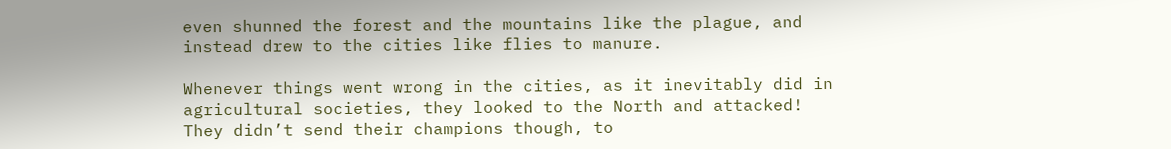even shunned the forest and the mountains like the plague, and instead drew to the cities like flies to manure.

Whenever things went wrong in the cities, as it inevitably did in agricultural societies, they looked to the North and attacked! They didn’t send their champions though, to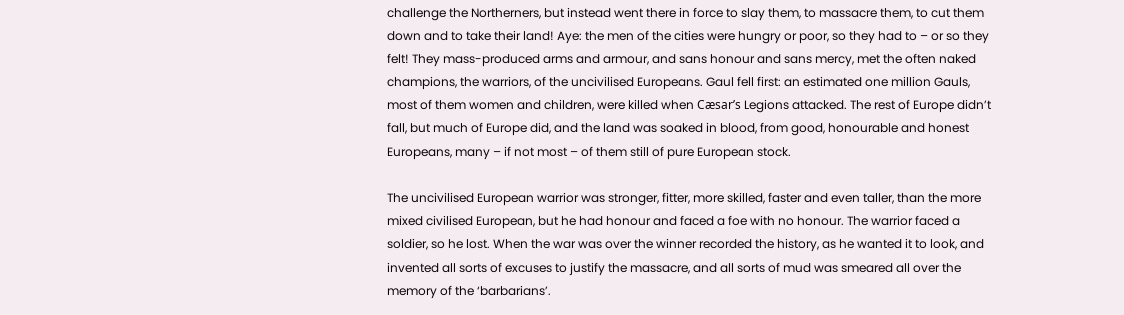challenge the Northerners, but instead went there in force to slay them, to massacre them, to cut them down and to take their land! Aye: the men of the cities were hungry or poor, so they had to – or so they felt! They mass-produced arms and armour, and sans honour and sans mercy, met the often naked champions, the warriors, of the uncivilised Europeans. Gaul fell first: an estimated one million Gauls, most of them women and children, were killed when Cæsar’s Legions attacked. The rest of Europe didn’t fall, but much of Europe did, and the land was soaked in blood, from good, honourable and honest Europeans, many – if not most – of them still of pure European stock.

The uncivilised European warrior was stronger, fitter, more skilled, faster and even taller, than the more mixed civilised European, but he had honour and faced a foe with no honour. The warrior faced a soldier, so he lost. When the war was over the winner recorded the history, as he wanted it to look, and invented all sorts of excuses to justify the massacre, and all sorts of mud was smeared all over the memory of the ‘barbarians’.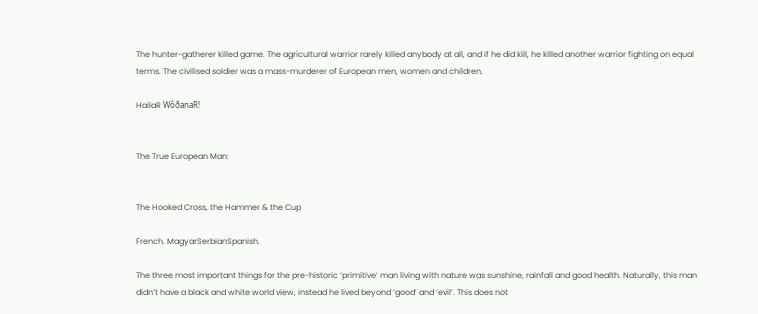The hunter-gatherer killed game. The agricultural warrior rarely killed anybody at all, and if he did kill, he killed another warrior fighting on equal terms. The civilised soldier was a mass-murderer of European men, women and children.

HailaR WôðanaR!


The True European Man:


The Hooked Cross, the Hammer & the Cup

French. MagyarSerbianSpanish.

The three most important things for the pre-historic ‘primitive’ man living with nature was sunshine, rainfall and good health. Naturally, this man didn’t have a black and white world view, instead he lived beyond ‘good’ and ‘evil’. This does not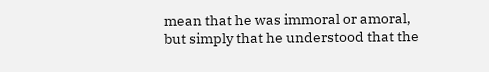mean that he was immoral or amoral, but simply that he understood that the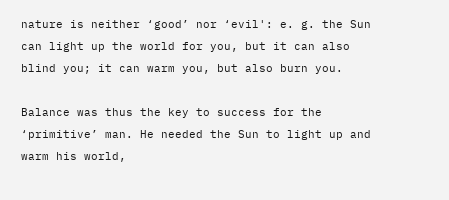nature is neither ‘good’ nor ‘evil': e. g. the Sun can light up the world for you, but it can also blind you; it can warm you, but also burn you.

Balance was thus the key to success for the ‘primitive’ man. He needed the Sun to light up and warm his world,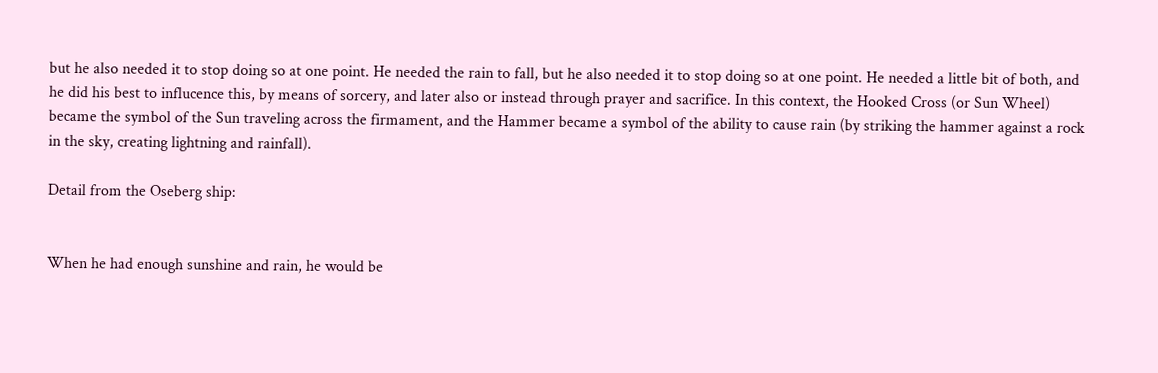but he also needed it to stop doing so at one point. He needed the rain to fall, but he also needed it to stop doing so at one point. He needed a little bit of both, and he did his best to influcence this, by means of sorcery, and later also or instead through prayer and sacrifice. In this context, the Hooked Cross (or Sun Wheel) became the symbol of the Sun traveling across the firmament, and the Hammer became a symbol of the ability to cause rain (by striking the hammer against a rock in the sky, creating lightning and rainfall).

Detail from the Oseberg ship:


When he had enough sunshine and rain, he would be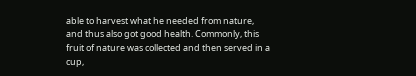able to harvest what he needed from nature, and thus also got good health. Commonly, this fruit of nature was collected and then served in a cup,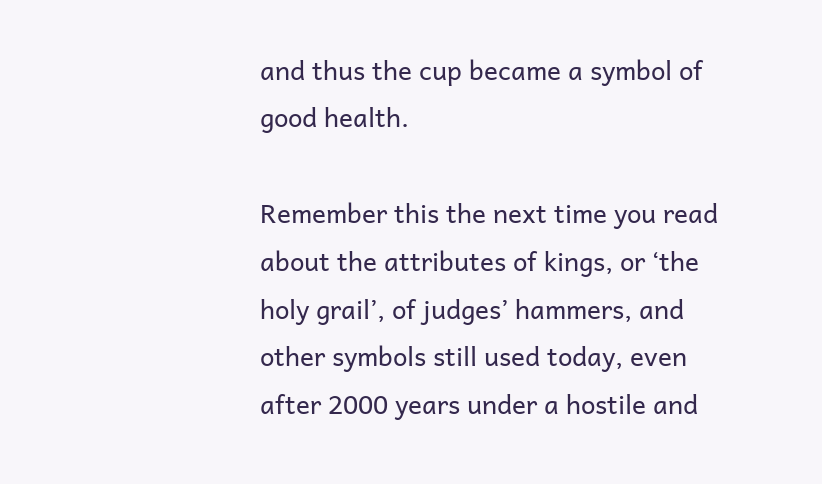and thus the cup became a symbol of good health.

Remember this the next time you read about the attributes of kings, or ‘the holy grail’, of judges’ hammers, and other symbols still used today, even after 2000 years under a hostile and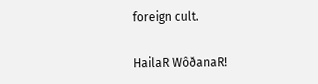foreign cult.

HailaR WôðanaR!